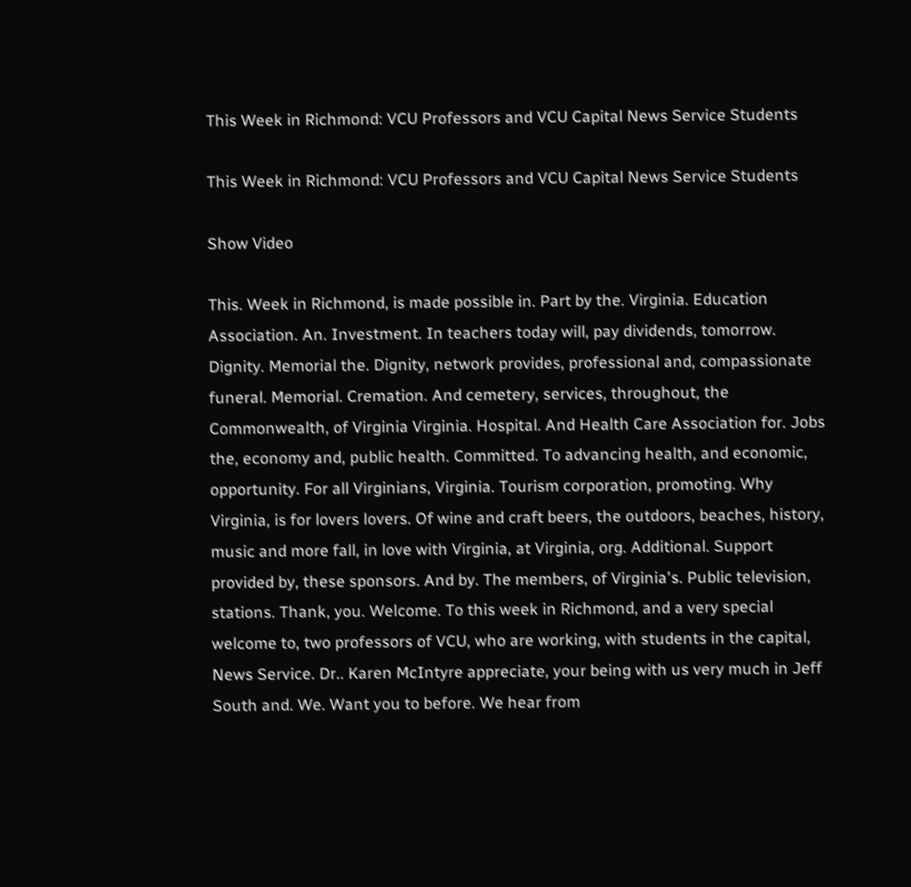This Week in Richmond: VCU Professors and VCU Capital News Service Students

This Week in Richmond: VCU Professors and VCU Capital News Service Students

Show Video

This. Week in Richmond, is made possible in. Part by the. Virginia. Education Association. An. Investment. In teachers today will, pay dividends, tomorrow. Dignity. Memorial the. Dignity, network provides, professional and, compassionate funeral. Memorial. Cremation. And cemetery, services, throughout, the Commonwealth, of Virginia Virginia. Hospital. And Health Care Association for. Jobs the, economy and, public health. Committed. To advancing health, and economic, opportunity. For all Virginians, Virginia. Tourism corporation, promoting. Why Virginia, is for lovers lovers. Of wine and craft beers, the outdoors, beaches, history, music and more fall, in love with Virginia, at Virginia, org. Additional. Support provided by, these sponsors. And by. The members, of Virginia's. Public television, stations. Thank, you. Welcome. To this week in Richmond, and a very special welcome to, two professors of VCU, who are working, with students in the capital, News Service. Dr.. Karen McIntyre appreciate, your being with us very much in Jeff South and. We. Want you to before. We hear from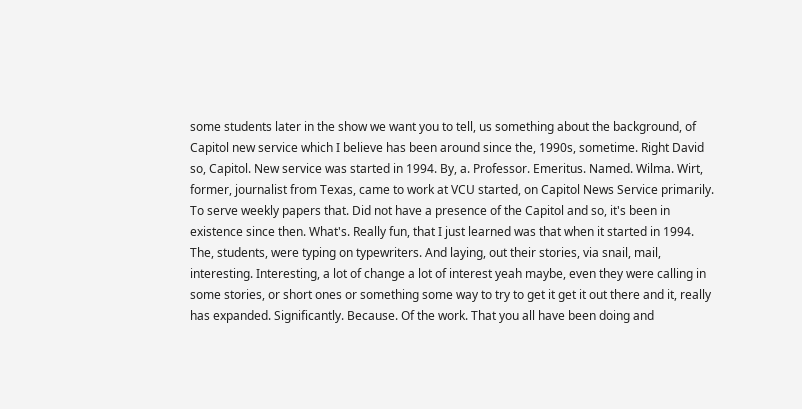some students later in the show we want you to tell, us something about the background, of Capitol new service which I believe has been around since the, 1990s, sometime. Right David so, Capitol. New service was started in 1994. By, a. Professor. Emeritus. Named. Wilma. Wirt, former, journalist from Texas, came to work at VCU started, on Capitol News Service primarily. To serve weekly papers that. Did not have a presence of the Capitol and so, it's been in existence since then. What's. Really fun, that I just learned was that when it started in 1994. The, students, were typing on typewriters. And laying, out their stories, via snail, mail, interesting. Interesting, a lot of change a lot of interest yeah maybe, even they were calling in some stories, or short ones or something some way to try to get it get it out there and it, really has expanded. Significantly. Because. Of the work. That you all have been doing and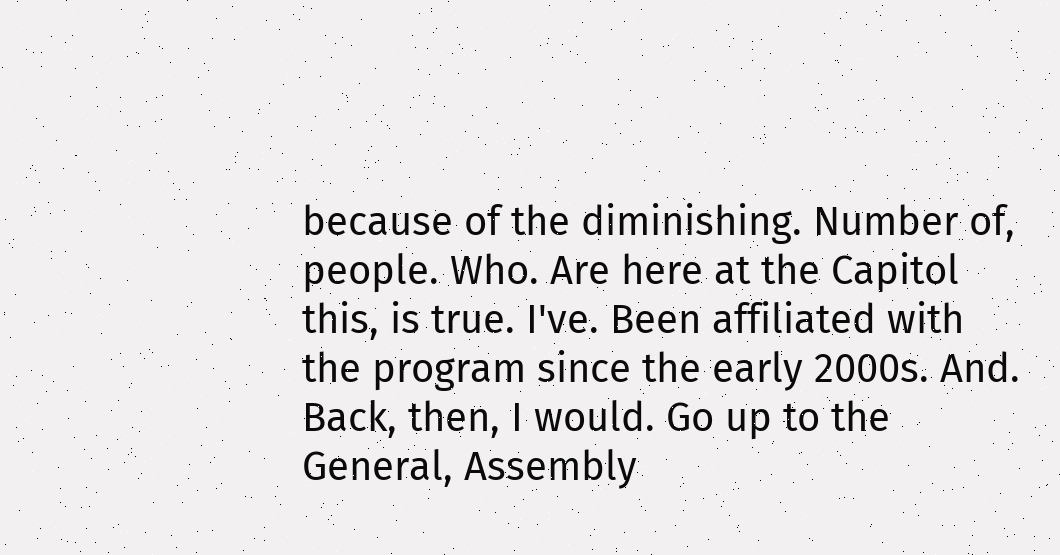because of the diminishing. Number of, people. Who. Are here at the Capitol this, is true. I've. Been affiliated with the program since the early 2000s. And. Back, then, I would. Go up to the General, Assembly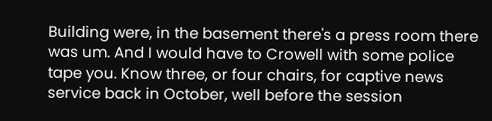Building were, in the basement there's a press room there was um. And I would have to Crowell with some police tape you. Know three, or four chairs, for captive news service back in October, well before the session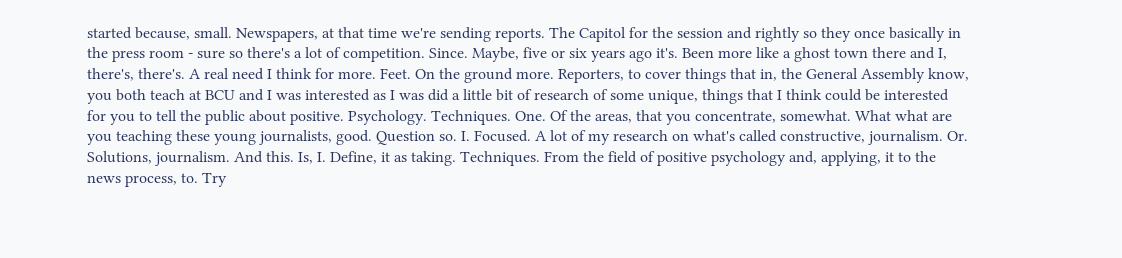started because, small. Newspapers, at that time we're sending reports. The Capitol for the session and rightly so they once basically in the press room - sure so there's a lot of competition. Since. Maybe, five or six years ago it's. Been more like a ghost town there and I, there's, there's. A real need I think for more. Feet. On the ground more. Reporters, to cover things that in, the General Assembly know, you both teach at BCU and I was interested as I was did a little bit of research of some unique, things that I think could be interested for you to tell the public about positive. Psychology. Techniques. One. Of the areas, that you concentrate, somewhat. What what are you teaching these young journalists, good. Question so. I. Focused. A lot of my research on what's called constructive, journalism. Or. Solutions, journalism. And this. Is, I. Define, it as taking. Techniques. From the field of positive psychology and, applying, it to the news process, to. Try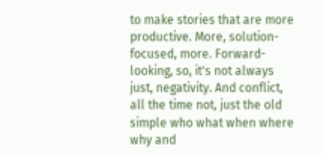to make stories that are more productive. More, solution-focused, more. Forward-looking, so, it's not always just, negativity. And conflict, all the time not, just the old simple who what when where why and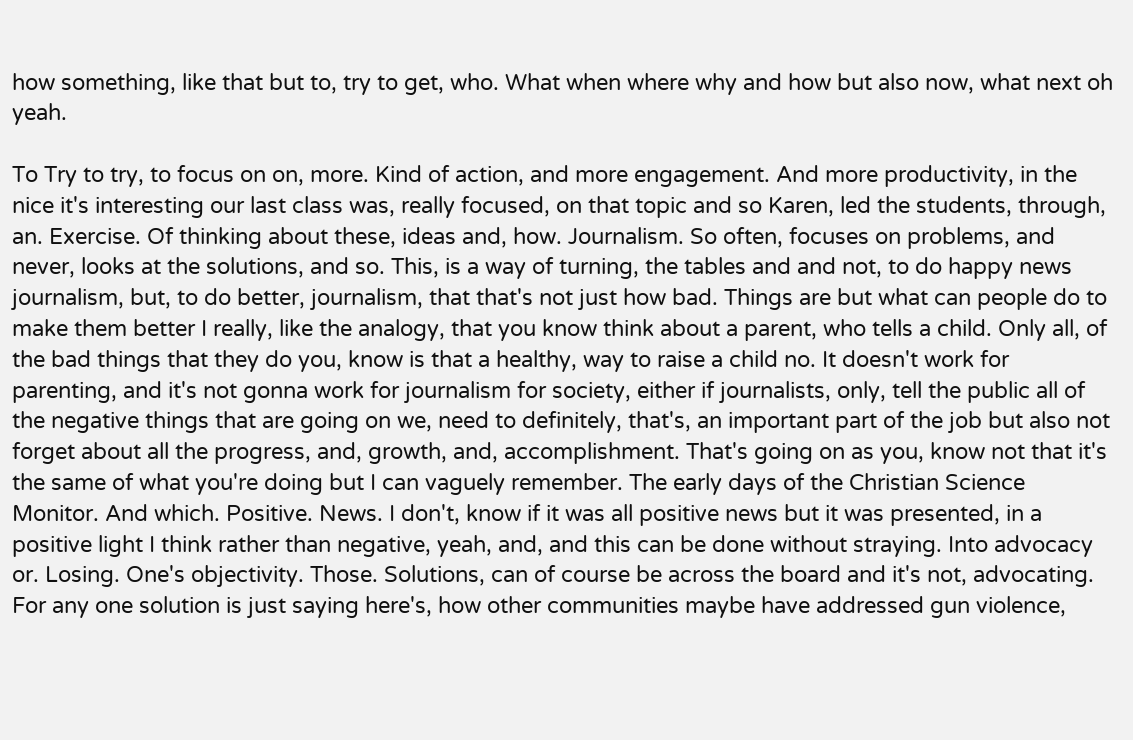how something, like that but to, try to get, who. What when where why and how but also now, what next oh yeah.

To Try to try, to focus on on, more. Kind of action, and more engagement. And more productivity, in the nice it's interesting our last class was, really focused, on that topic and so Karen, led the students, through, an. Exercise. Of thinking about these, ideas and, how. Journalism. So often, focuses on problems, and never, looks at the solutions, and so. This, is a way of turning, the tables and and not, to do happy news journalism, but, to do better, journalism, that that's not just how bad. Things are but what can people do to make them better I really, like the analogy, that you know think about a parent, who tells a child. Only all, of the bad things that they do you, know is that a healthy, way to raise a child no. It doesn't work for parenting, and it's not gonna work for journalism for society, either if journalists, only, tell the public all of the negative things that are going on we, need to definitely, that's, an important part of the job but also not forget about all the progress, and, growth, and, accomplishment. That's going on as you, know not that it's the same of what you're doing but I can vaguely remember. The early days of the Christian Science Monitor. And which. Positive. News. I don't, know if it was all positive news but it was presented, in a positive light I think rather than negative, yeah, and, and this can be done without straying. Into advocacy or. Losing. One's objectivity. Those. Solutions, can of course be across the board and it's not, advocating. For any one solution is just saying here's, how other communities maybe have addressed gun violence,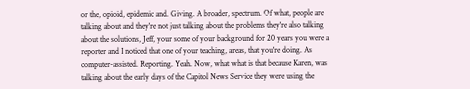or the, opioid, epidemic and. Giving. A broader, spectrum. Of what, people are talking about and they're not just talking about the problems they're also talking about the solutions, Jeff, your some of your background for 20 years you were a reporter and I noticed that one of your teaching, areas, that you're doing. As computer-assisted. Reporting. Yeah. Now, what what is that because Karen, was talking about the early days of the Capitol News Service they were using the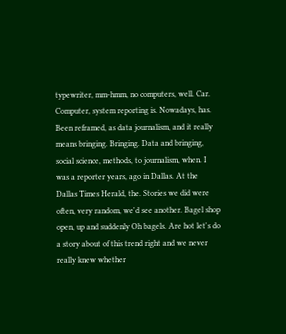typewriter, mm-hmm, no computers, well. Car. Computer, system reporting is. Nowadays, has. Been reframed, as data journalism, and it really means bringing. Bringing. Data and bringing, social science, methods, to journalism, when. I was a reporter years, ago in Dallas. At the Dallas Times Herald, the. Stories we did were often, very random, we'd see another. Bagel shop open, up and suddenly Oh bagels. Are hot let's do a story about of this trend right and we never really knew whether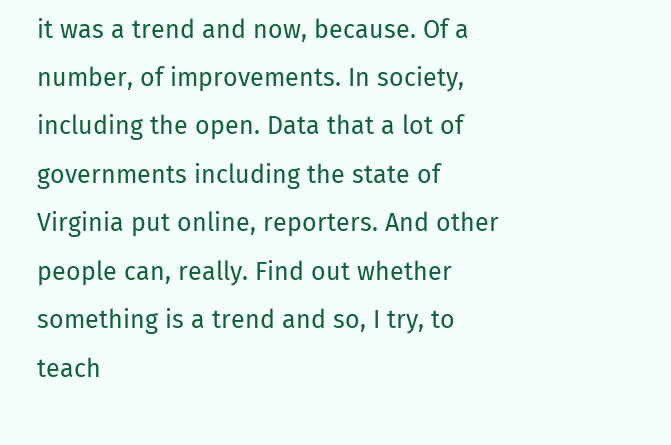it was a trend and now, because. Of a number, of improvements. In society, including the open. Data that a lot of governments including the state of Virginia put online, reporters. And other people can, really. Find out whether something is a trend and so, I try, to teach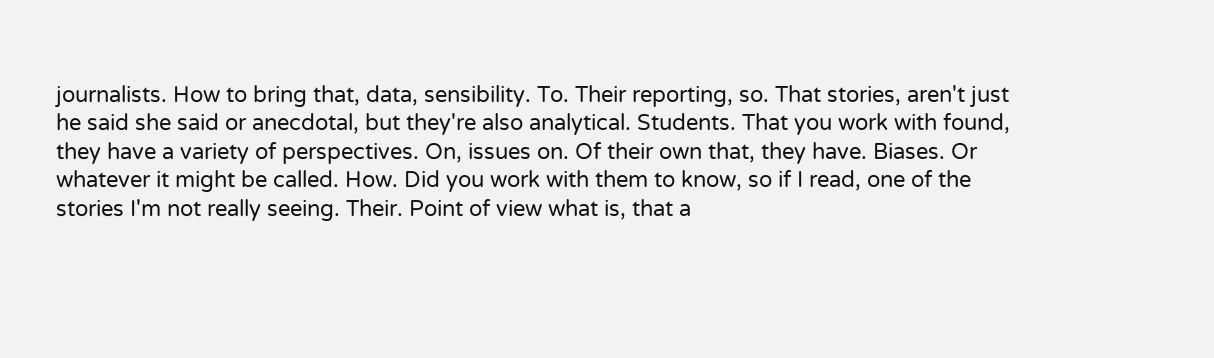journalists. How to bring that, data, sensibility. To. Their reporting, so. That stories, aren't just he said she said or anecdotal, but they're also analytical. Students. That you work with found, they have a variety of perspectives. On, issues on. Of their own that, they have. Biases. Or whatever it might be called. How. Did you work with them to know, so if I read, one of the stories I'm not really seeing. Their. Point of view what is, that a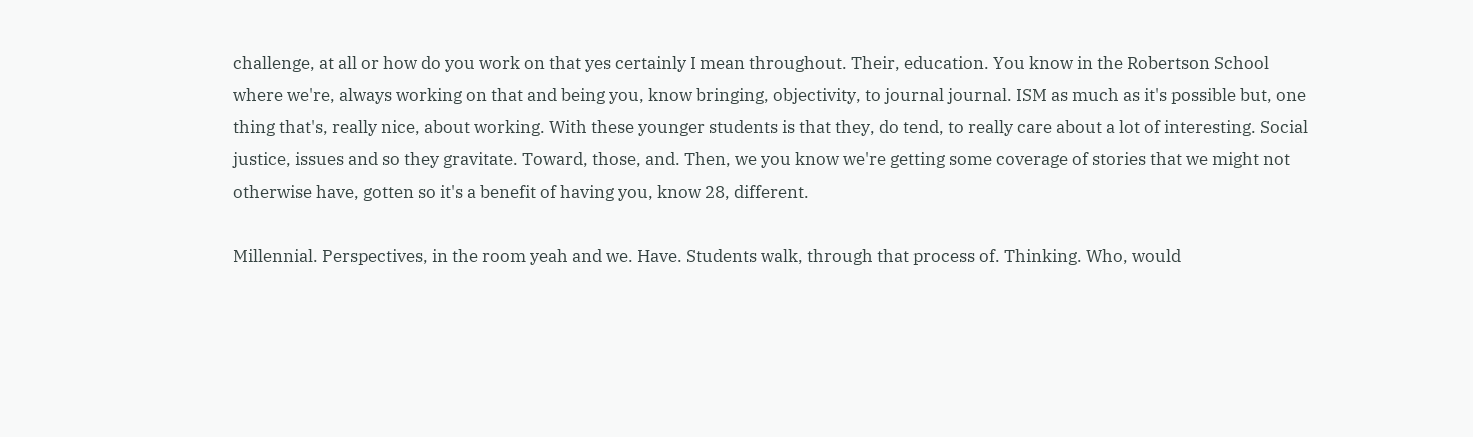challenge, at all or how do you work on that yes certainly I mean throughout. Their, education. You know in the Robertson School where we're, always working on that and being you, know bringing, objectivity, to journal journal. ISM as much as it's possible but, one thing that's, really nice, about working. With these younger students is that they, do tend, to really care about a lot of interesting. Social justice, issues and so they gravitate. Toward, those, and. Then, we you know we're getting some coverage of stories that we might not otherwise have, gotten so it's a benefit of having you, know 28, different.

Millennial. Perspectives, in the room yeah and we. Have. Students walk, through that process of. Thinking. Who, would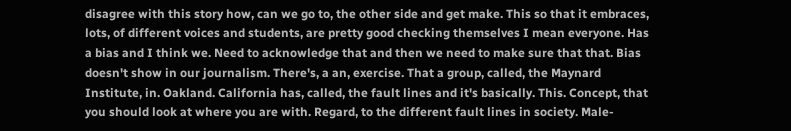disagree with this story how, can we go to, the other side and get make. This so that it embraces, lots, of different voices and students, are pretty good checking themselves I mean everyone. Has a bias and I think we. Need to acknowledge that and then we need to make sure that that. Bias doesn't show in our journalism. There's, a an, exercise. That a group, called, the Maynard Institute, in. Oakland. California has, called, the fault lines and it's basically. This. Concept, that you should look at where you are with. Regard, to the different fault lines in society. Male-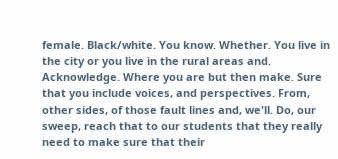female. Black/white. You know. Whether. You live in the city or you live in the rural areas and. Acknowledge. Where you are but then make. Sure that you include voices, and perspectives. From, other sides, of those fault lines and, we'll. Do, our sweep, reach that to our students that they really need to make sure that their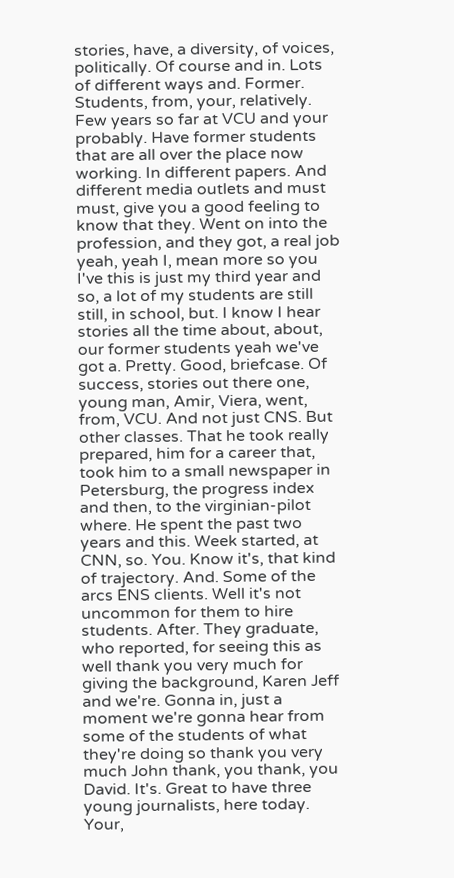stories, have, a diversity, of voices, politically. Of course and in. Lots of different ways and. Former. Students, from, your, relatively. Few years so far at VCU and your probably. Have former students that are all over the place now working. In different papers. And different media outlets and must must, give you a good feeling to know that they. Went on into the profession, and they got, a real job yeah, yeah I, mean more so you I've this is just my third year and so, a lot of my students are still still, in school, but. I know I hear stories all the time about, about, our former students yeah we've got a. Pretty. Good, briefcase. Of success, stories out there one, young man, Amir, Viera, went, from, VCU. And not just CNS. But other classes. That he took really prepared, him for a career that, took him to a small newspaper in Petersburg, the progress index and then, to the virginian-pilot where. He spent the past two years and this. Week started, at CNN, so. You. Know it's, that kind of trajectory. And. Some of the arcs ENS clients. Well it's not uncommon for them to hire students. After. They graduate, who reported, for seeing this as well thank you very much for giving the background, Karen Jeff and we're. Gonna in, just a moment we're gonna hear from some of the students of what they're doing so thank you very much John thank, you thank, you David. It's. Great to have three young journalists, here today. Your,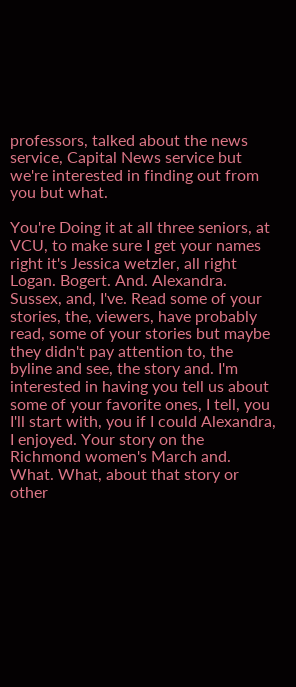professors, talked about the news service, Capital News service but we're interested in finding out from you but what.

You're Doing it at all three seniors, at VCU, to make sure I get your names right it's Jessica wetzler, all right Logan. Bogert. And. Alexandra. Sussex, and, I've. Read some of your stories, the, viewers, have probably read, some of your stories but maybe they didn't pay attention to, the byline and see, the story and. I'm interested in having you tell us about some of your favorite ones, I tell, you I'll start with, you if I could Alexandra, I enjoyed. Your story on the Richmond women's March and. What. What, about that story or other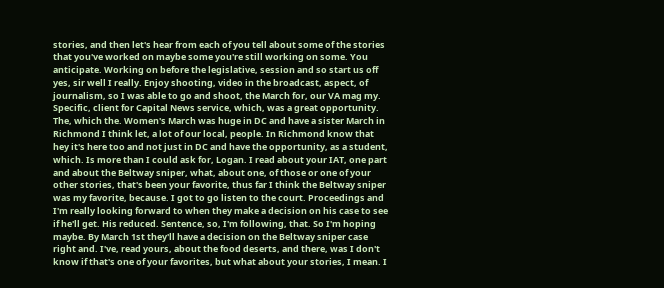stories, and then let's hear from each of you tell about some of the stories that you've worked on maybe some you're still working on some. You anticipate. Working on before the legislative, session and so start us off yes, sir well I really. Enjoy shooting, video in the broadcast, aspect, of journalism, so I was able to go and shoot, the March for, our VA mag my. Specific, client for Capital News service, which, was a great opportunity. The, which the. Women's March was huge in DC and have a sister March in Richmond I think let, a lot of our local, people. In Richmond know that hey it's here too and not just in DC and have the opportunity, as a student, which. Is more than I could ask for, Logan. I read about your IAT, one part and about the Beltway sniper, what, about one, of those or one of your other stories, that's been your favorite, thus far I think the Beltway sniper was my favorite, because. I got to go listen to the court. Proceedings and I'm really looking forward to when they make a decision on his case to see if he'll get. His reduced. Sentence, so, I'm following, that. So I'm hoping maybe. By March 1st they'll have a decision on the Beltway sniper case right and. I've, read yours, about the food deserts, and there, was I don't know if that's one of your favorites, but what about your stories, I mean. I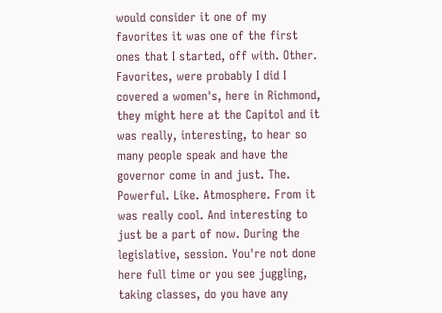would consider it one of my favorites it was one of the first ones that I started, off with. Other. Favorites, were probably I did I covered a women's, here in Richmond, they might here at the Capitol and it was really, interesting, to hear so many people speak and have the governor come in and just. The. Powerful. Like. Atmosphere. From it was really cool. And interesting to just be a part of now. During the legislative, session. You're not done here full time or you see juggling, taking classes, do you have any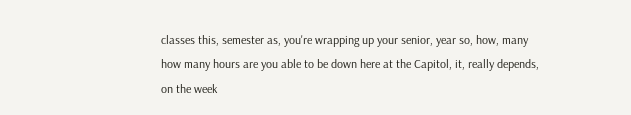classes this, semester as, you're wrapping up your senior, year so, how, many how many hours are you able to be down here at the Capitol, it, really depends, on the week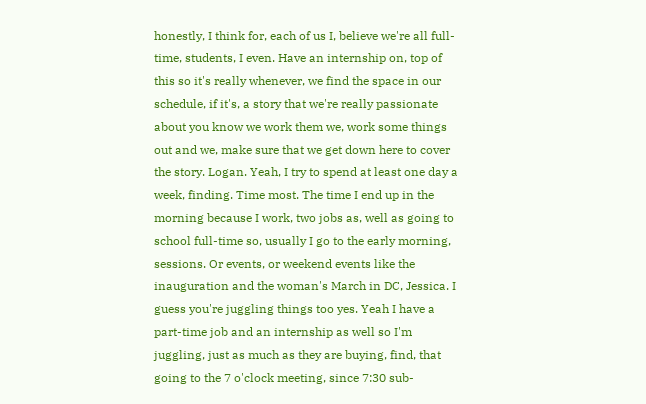honestly, I think for, each of us I, believe we're all full-time, students, I even. Have an internship on, top of this so it's really whenever, we find the space in our schedule, if it's, a story that we're really passionate about you know we work them we, work some things out and we, make sure that we get down here to cover the story. Logan. Yeah, I try to spend at least one day a week, finding. Time most. The time I end up in the morning because I work, two jobs as, well as going to school full-time so, usually I go to the early morning, sessions. Or events, or weekend events like the inauguration and the woman's March in DC, Jessica. I guess you're juggling things too yes. Yeah I have a part-time job and an internship as well so I'm juggling, just as much as they are buying, find, that going to the 7 o'clock meeting, since 7:30 sub-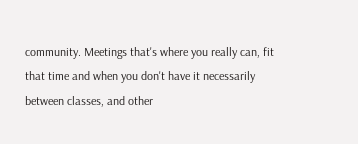community. Meetings that's where you really can, fit that time and when you don't have it necessarily between classes, and other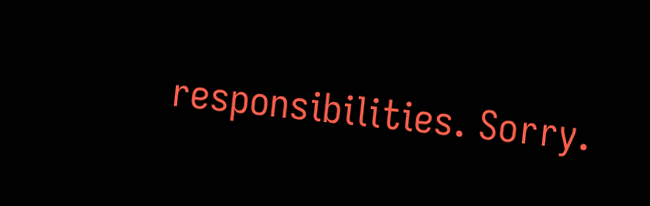responsibilities. Sorry.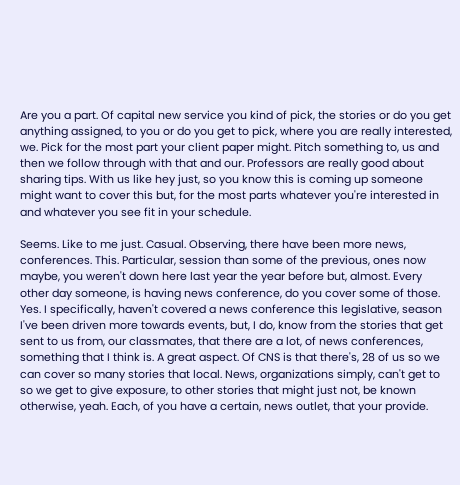Are you a part. Of capital new service you kind of pick, the stories or do you get anything assigned, to you or do you get to pick, where you are really interested, we. Pick for the most part your client paper might. Pitch something to, us and then we follow through with that and our. Professors are really good about sharing tips. With us like hey just, so you know this is coming up someone might want to cover this but, for the most parts whatever you're interested in and whatever you see fit in your schedule.

Seems. Like to me just. Casual. Observing, there have been more news, conferences. This. Particular, session than some of the previous, ones now maybe, you weren't down here last year the year before but, almost. Every other day someone, is having news conference, do you cover some of those. Yes. I specifically, haven't covered a news conference this legislative, season I've been driven more towards events, but, I do, know from the stories that get sent to us from, our classmates, that there are a lot, of news conferences, something that I think is. A great aspect. Of CNS is that there's, 28 of us so we can cover so many stories that local. News, organizations simply, can't get to so we get to give exposure, to other stories that might just not, be known otherwise, yeah. Each, of you have a certain, news outlet, that your provide.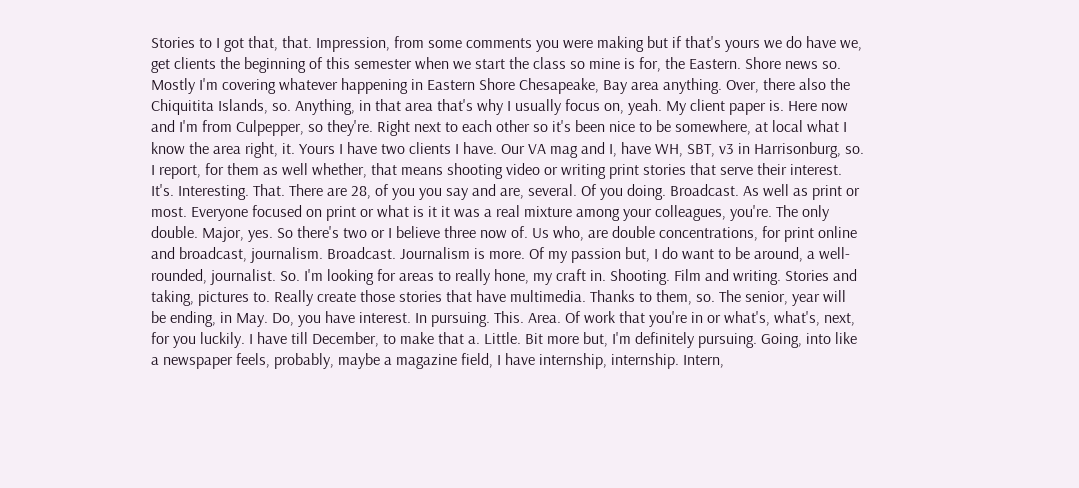Stories to I got that, that. Impression, from some comments you were making but if that's yours we do have we, get clients the beginning of this semester when we start the class so mine is for, the Eastern. Shore news so. Mostly I'm covering whatever happening in Eastern Shore Chesapeake, Bay area anything. Over, there also the Chiquitita Islands, so. Anything, in that area that's why I usually focus on, yeah. My client paper is. Here now and I'm from Culpepper, so they're. Right next to each other so it's been nice to be somewhere, at local what I know the area right, it. Yours I have two clients I have. Our VA mag and I, have WH, SBT, v3 in Harrisonburg, so. I report, for them as well whether, that means shooting video or writing print stories that serve their interest. It's. Interesting. That. There are 28, of you you say and are, several. Of you doing. Broadcast. As well as print or most. Everyone focused on print or what is it it was a real mixture among your colleagues, you're. The only double. Major, yes. So there's two or I believe three now of. Us who, are double concentrations, for print online and broadcast, journalism. Broadcast. Journalism is more. Of my passion but, I do want to be around, a well-rounded, journalist. So. I'm looking for areas to really hone, my craft in. Shooting. Film and writing. Stories and taking, pictures to. Really create those stories that have multimedia. Thanks to them, so. The senior, year will be ending, in May. Do, you have interest. In pursuing. This. Area. Of work that you're in or what's, what's, next, for you luckily. I have till December, to make that a. Little. Bit more but, I'm definitely pursuing. Going, into like a newspaper feels, probably, maybe a magazine field, I have internship, internship. Intern,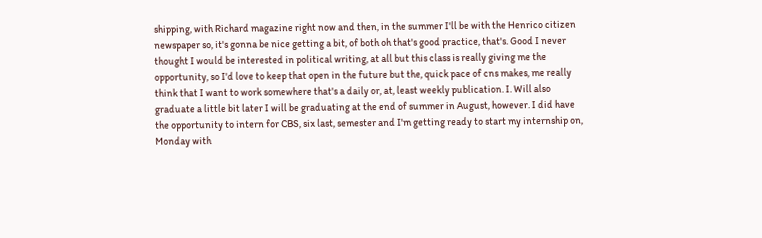shipping, with Richard magazine right now and then, in the summer I'll be with the Henrico citizen newspaper so, it's gonna be nice getting a bit, of both oh that's good practice, that's. Good I never thought I would be interested in political writing, at all but this class is really giving me the opportunity, so I'd love to keep that open in the future but the, quick pace of cns makes, me really think that I want to work somewhere that's a daily or, at, least weekly publication. I. Will also graduate a little bit later I will be graduating at the end of summer in August, however. I did have the opportunity to intern for CBS, six last, semester and I'm getting ready to start my internship on, Monday with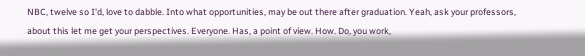NBC, twelve so I'd, love to dabble. Into what opportunities, may be out there after graduation. Yeah, ask your professors, about this let me get your perspectives. Everyone. Has, a point of view. How. Do, you work,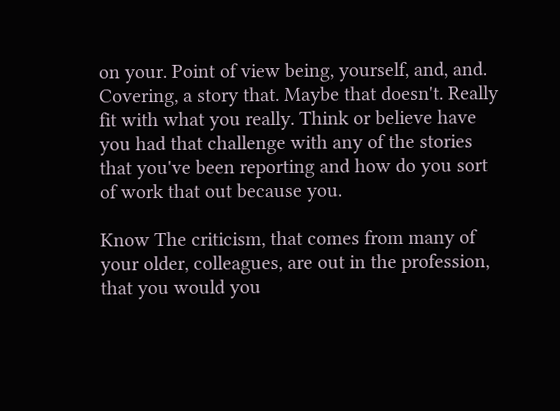on your. Point of view being, yourself, and, and. Covering, a story that. Maybe that doesn't. Really fit with what you really. Think or believe have you had that challenge with any of the stories that you've been reporting and how do you sort of work that out because you.

Know The criticism, that comes from many of your older, colleagues, are out in the profession, that you would you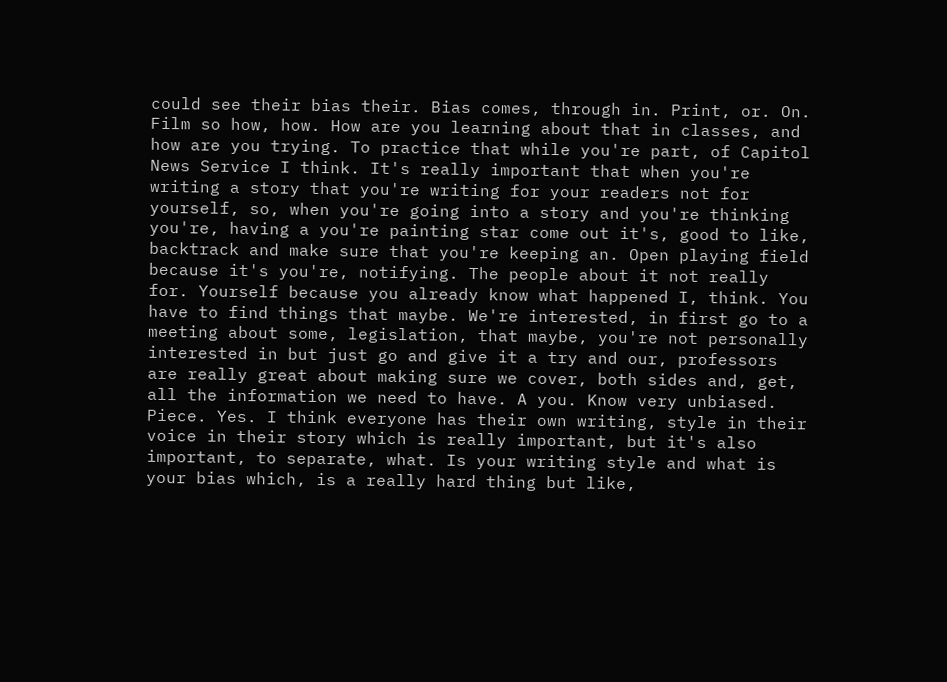could see their bias their. Bias comes, through in. Print, or. On. Film so how, how. How are you learning about that in classes, and how are you trying. To practice that while you're part, of Capitol News Service I think. It's really important that when you're writing a story that you're writing for your readers not for yourself, so, when you're going into a story and you're thinking you're, having a you're painting star come out it's, good to like, backtrack and make sure that you're keeping an. Open playing field because it's you're, notifying. The people about it not really for. Yourself because you already know what happened I, think. You have to find things that maybe. We're interested, in first go to a meeting about some, legislation, that maybe, you're not personally interested in but just go and give it a try and our, professors are really great about making sure we cover, both sides and, get, all the information we need to have. A you. Know very unbiased. Piece. Yes. I think everyone has their own writing, style in their voice in their story which is really important, but it's also important, to separate, what. Is your writing style and what is your bias which, is a really hard thing but like,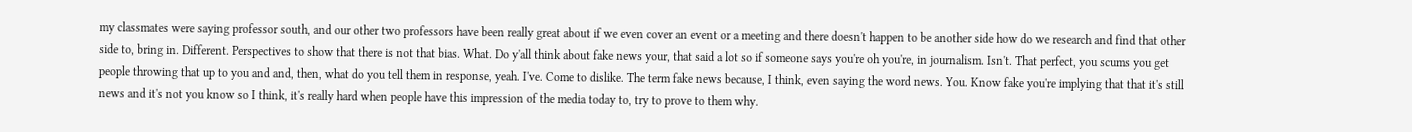my classmates were saying professor south, and our other two professors have been really great about if we even cover an event or a meeting and there doesn't happen to be another side how do we research and find that other side to, bring in. Different. Perspectives to show that there is not that bias. What. Do y'all think about fake news your, that said a lot so if someone says you're oh you're, in journalism. Isn't. That perfect, you scums you get people throwing that up to you and and, then, what do you tell them in response, yeah. I've. Come to dislike. The term fake news because, I think, even saying the word news. You. Know fake you're implying that that it's still news and it's not you know so I think, it's really hard when people have this impression of the media today to, try to prove to them why.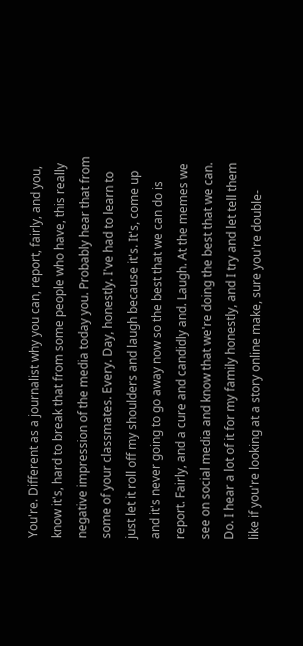You're. Different as a journalist why you can, report, fairly, and you, know it's, hard to break that from some people who have, this really negative impression of the media today you. Probably hear that from some of your classmates. Every. Day, honestly. I've had to learn to just let it roll off my shoulders and laugh because it's. It's, come up and it's never going to go away now so the best that we can do is report. Fairly, and a cure and candidly and. Laugh. At the memes we see on social media and know that we're doing the best that we can. Do. I hear a lot of it for my family honestly, and I try and let tell them like if you're looking at a story online make, sure you're double-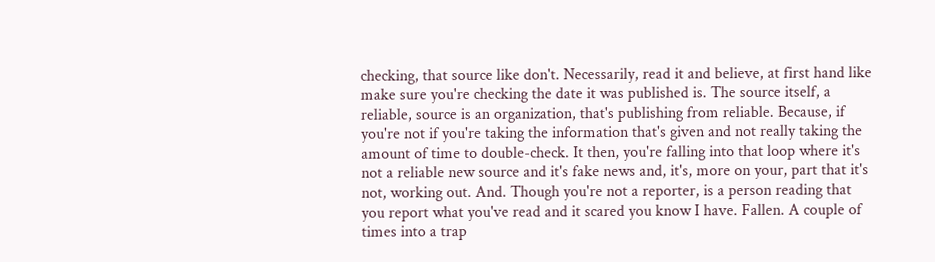checking, that source like don't. Necessarily, read it and believe, at first hand like make sure you're checking the date it was published is. The source itself, a reliable, source is an organization, that's publishing from reliable. Because, if you're not if you're taking the information that's given and not really taking the amount of time to double-check. It then, you're falling into that loop where it's not a reliable new source and it's fake news and, it's, more on your, part that it's not, working out. And. Though you're not a reporter, is a person reading that you report what you've read and it scared you know I have. Fallen. A couple of times into a trap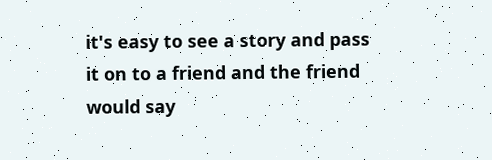it's easy to see a story and pass it on to a friend and the friend would say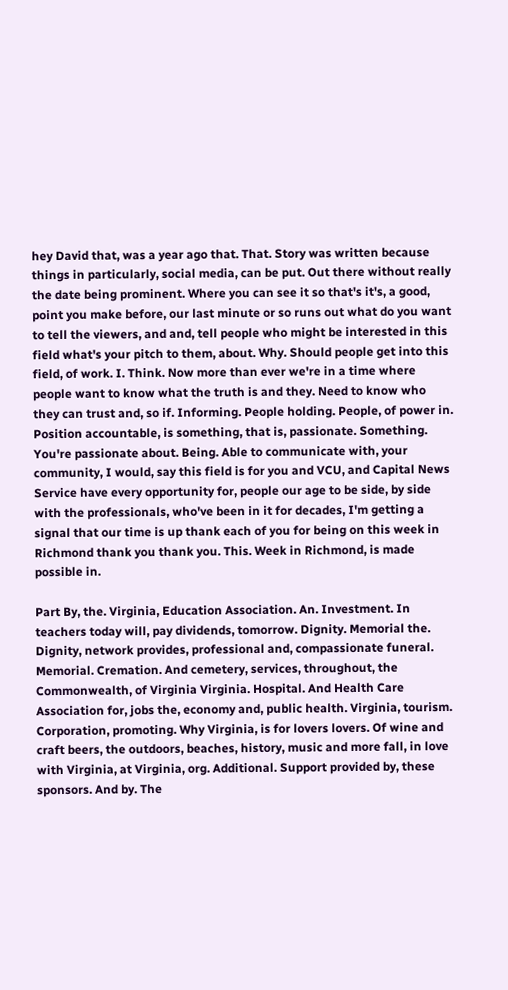hey David that, was a year ago that. That. Story was written because things in particularly, social media, can be put. Out there without really the date being prominent. Where you can see it so that's it's, a good, point you make before, our last minute or so runs out what do you want to tell the viewers, and and, tell people who might be interested in this field what's your pitch to them, about. Why. Should people get into this field, of work. I. Think. Now more than ever we're in a time where people want to know what the truth is and they. Need to know who they can trust and, so if. Informing. People holding. People, of power in. Position accountable, is something, that is, passionate. Something. You're passionate about. Being. Able to communicate with, your community, I would, say this field is for you and VCU, and Capital News Service have every opportunity for, people our age to be side, by side with the professionals, who've been in it for decades, I'm getting a signal that our time is up thank each of you for being on this week in Richmond thank you thank you. This. Week in Richmond, is made possible in.

Part By, the. Virginia, Education Association. An. Investment. In teachers today will, pay dividends, tomorrow. Dignity. Memorial the. Dignity, network provides, professional and, compassionate funeral. Memorial. Cremation. And cemetery, services, throughout, the Commonwealth, of Virginia Virginia. Hospital. And Health Care Association for, jobs the, economy and, public health. Virginia, tourism. Corporation, promoting. Why Virginia, is for lovers lovers. Of wine and craft beers, the outdoors, beaches, history, music and more fall, in love with Virginia, at Virginia, org. Additional. Support provided by, these sponsors. And by. The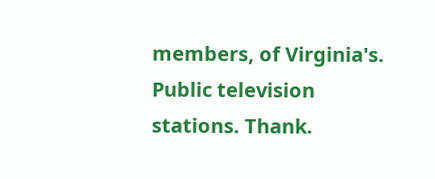members, of Virginia's. Public television stations. Thank.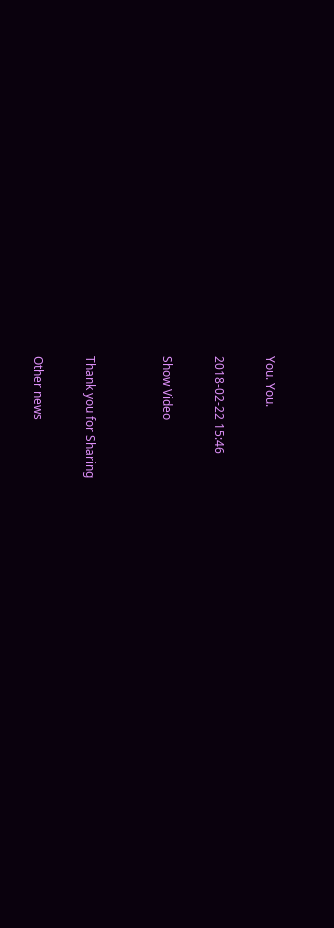You. You.

2018-02-22 15:46

Show Video


Thank you for Sharing

Other news